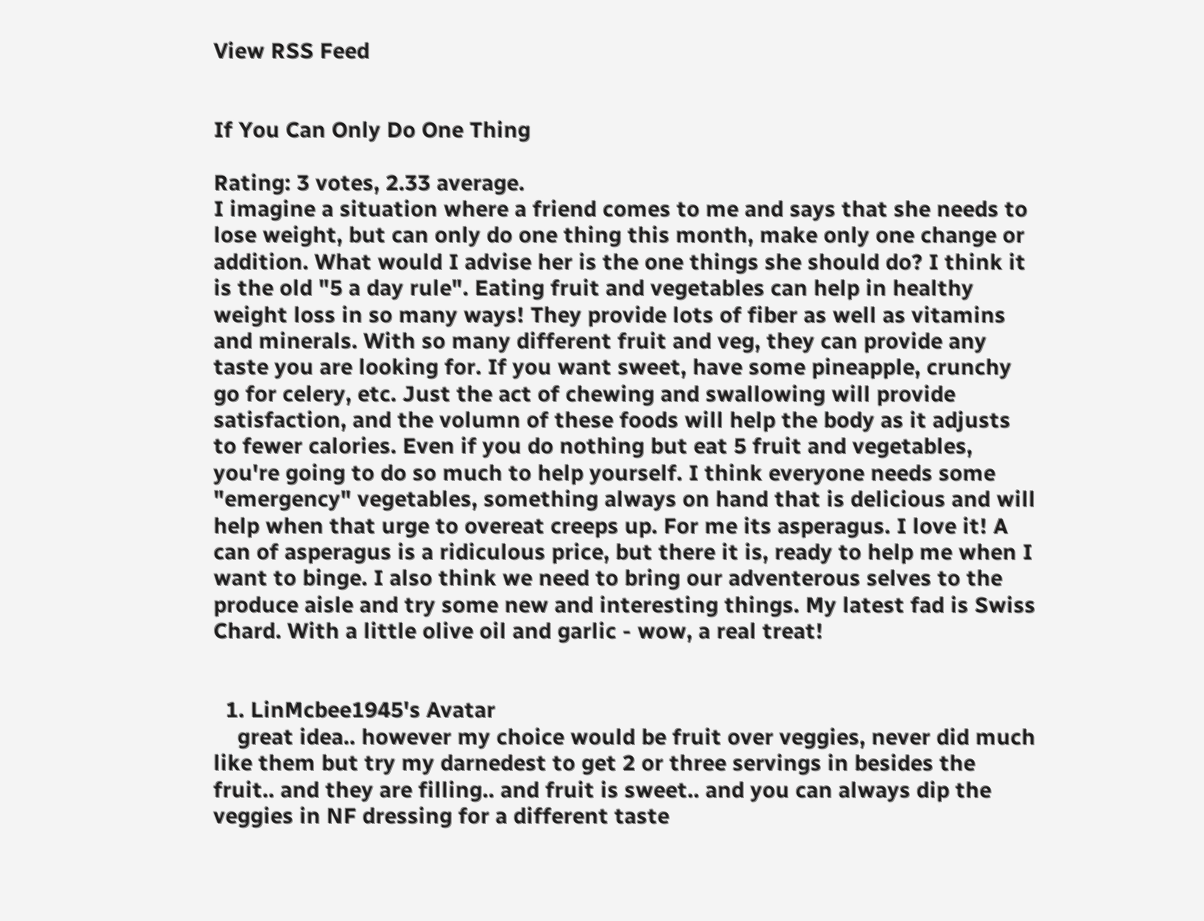View RSS Feed


If You Can Only Do One Thing

Rating: 3 votes, 2.33 average.
I imagine a situation where a friend comes to me and says that she needs to lose weight, but can only do one thing this month, make only one change or addition. What would I advise her is the one things she should do? I think it is the old "5 a day rule". Eating fruit and vegetables can help in healthy weight loss in so many ways! They provide lots of fiber as well as vitamins and minerals. With so many different fruit and veg, they can provide any taste you are looking for. If you want sweet, have some pineapple, crunchy go for celery, etc. Just the act of chewing and swallowing will provide satisfaction, and the volumn of these foods will help the body as it adjusts to fewer calories. Even if you do nothing but eat 5 fruit and vegetables, you're going to do so much to help yourself. I think everyone needs some "emergency" vegetables, something always on hand that is delicious and will help when that urge to overeat creeps up. For me its asperagus. I love it! A can of asperagus is a ridiculous price, but there it is, ready to help me when I want to binge. I also think we need to bring our adventerous selves to the produce aisle and try some new and interesting things. My latest fad is Swiss Chard. With a little olive oil and garlic - wow, a real treat!


  1. LinMcbee1945's Avatar
    great idea.. however my choice would be fruit over veggies, never did much like them but try my darnedest to get 2 or three servings in besides the fruit.. and they are filling.. and fruit is sweet.. and you can always dip the veggies in NF dressing for a different taste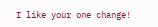I like your one change!